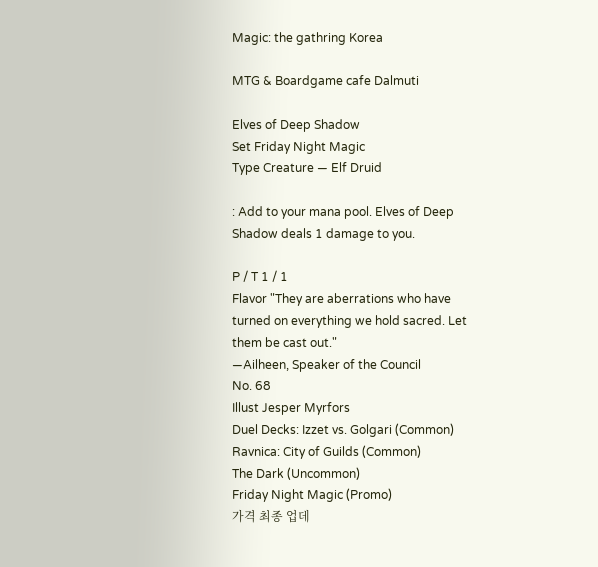Magic: the gathring Korea

MTG & Boardgame cafe Dalmuti

Elves of Deep Shadow
Set Friday Night Magic
Type Creature — Elf Druid

: Add to your mana pool. Elves of Deep Shadow deals 1 damage to you.

P / T 1 / 1
Flavor "They are aberrations who have turned on everything we hold sacred. Let them be cast out."
—Ailheen, Speaker of the Council
No. 68
Illust Jesper Myrfors
Duel Decks: Izzet vs. Golgari (Common)
Ravnica: City of Guilds (Common)
The Dark (Uncommon)
Friday Night Magic (Promo)
가격 최종 업데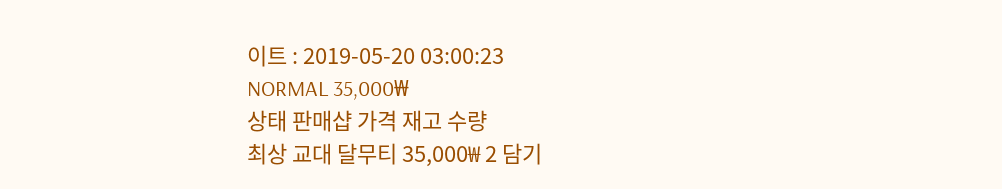이트 : 2019-05-20 03:00:23
NORMAL 35,000₩
상태 판매샵 가격 재고 수량
최상 교대 달무티 35,000₩ 2 담기